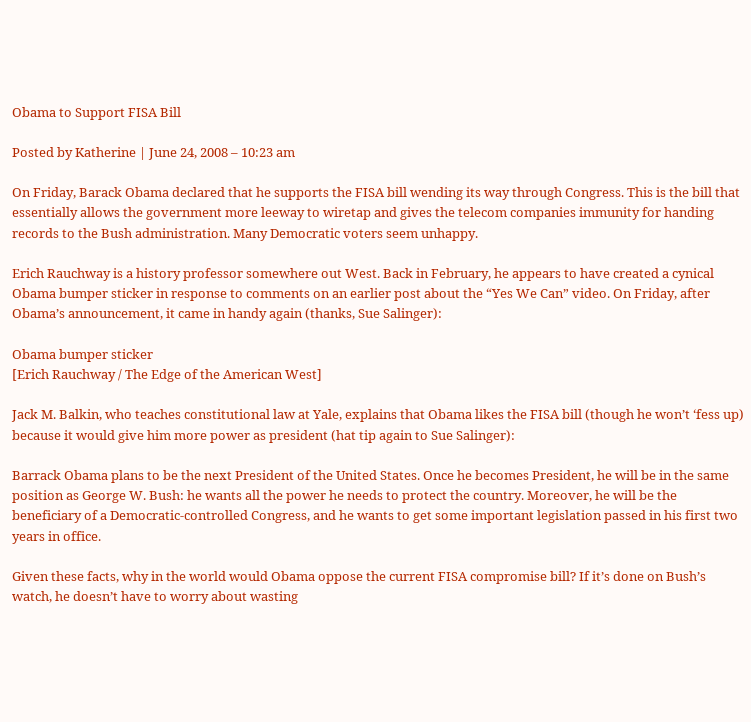Obama to Support FISA Bill

Posted by Katherine | June 24, 2008 – 10:23 am

On Friday, Barack Obama declared that he supports the FISA bill wending its way through Congress. This is the bill that essentially allows the government more leeway to wiretap and gives the telecom companies immunity for handing records to the Bush administration. Many Democratic voters seem unhappy.

Erich Rauchway is a history professor somewhere out West. Back in February, he appears to have created a cynical Obama bumper sticker in response to comments on an earlier post about the “Yes We Can” video. On Friday, after Obama’s announcement, it came in handy again (thanks, Sue Salinger):

Obama bumper sticker
[Erich Rauchway / The Edge of the American West]

Jack M. Balkin, who teaches constitutional law at Yale, explains that Obama likes the FISA bill (though he won’t ‘fess up) because it would give him more power as president (hat tip again to Sue Salinger):

Barrack Obama plans to be the next President of the United States. Once he becomes President, he will be in the same position as George W. Bush: he wants all the power he needs to protect the country. Moreover, he will be the beneficiary of a Democratic-controlled Congress, and he wants to get some important legislation passed in his first two years in office.

Given these facts, why in the world would Obama oppose the current FISA compromise bill? If it’s done on Bush’s watch, he doesn’t have to worry about wasting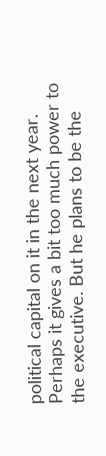political capital on it in the next year. Perhaps it gives a bit too much power to the executive. But he plans to be the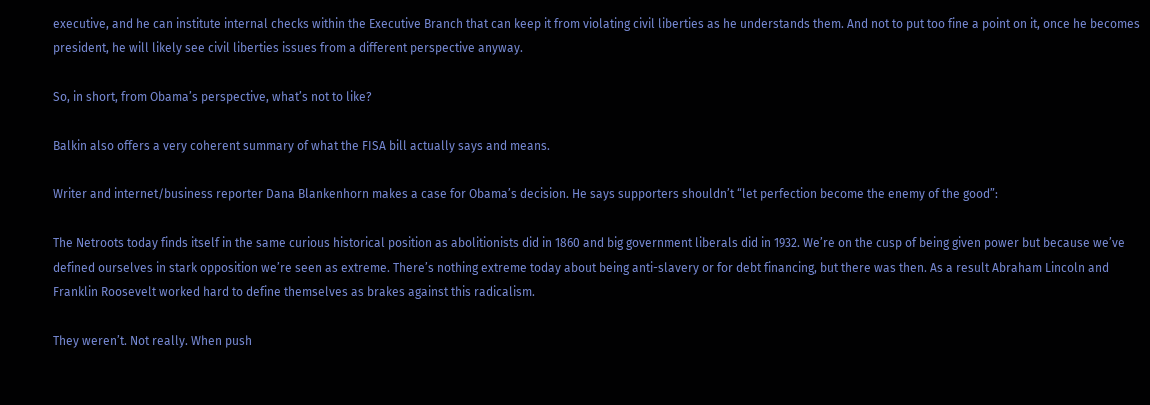executive, and he can institute internal checks within the Executive Branch that can keep it from violating civil liberties as he understands them. And not to put too fine a point on it, once he becomes president, he will likely see civil liberties issues from a different perspective anyway.

So, in short, from Obama’s perspective, what’s not to like?

Balkin also offers a very coherent summary of what the FISA bill actually says and means.

Writer and internet/business reporter Dana Blankenhorn makes a case for Obama’s decision. He says supporters shouldn’t “let perfection become the enemy of the good”:

The Netroots today finds itself in the same curious historical position as abolitionists did in 1860 and big government liberals did in 1932. We’re on the cusp of being given power but because we’ve defined ourselves in stark opposition we’re seen as extreme. There’s nothing extreme today about being anti-slavery or for debt financing, but there was then. As a result Abraham Lincoln and Franklin Roosevelt worked hard to define themselves as brakes against this radicalism.

They weren’t. Not really. When push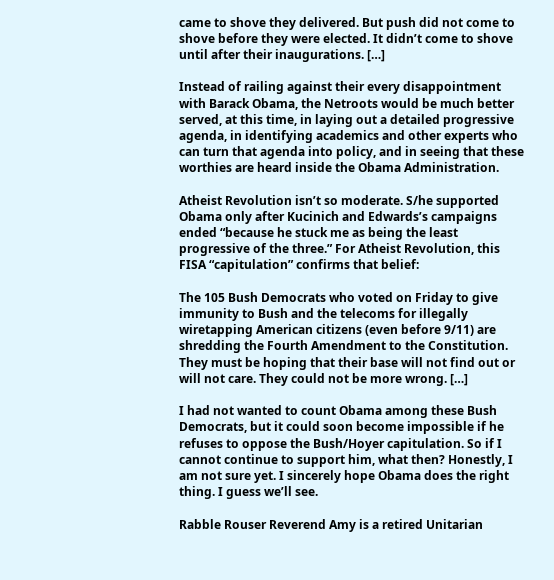came to shove they delivered. But push did not come to shove before they were elected. It didn’t come to shove until after their inaugurations. […]

Instead of railing against their every disappointment with Barack Obama, the Netroots would be much better served, at this time, in laying out a detailed progressive agenda, in identifying academics and other experts who can turn that agenda into policy, and in seeing that these worthies are heard inside the Obama Administration.

Atheist Revolution isn’t so moderate. S/he supported Obama only after Kucinich and Edwards’s campaigns ended “because he stuck me as being the least progressive of the three.” For Atheist Revolution, this FISA “capitulation” confirms that belief:

The 105 Bush Democrats who voted on Friday to give immunity to Bush and the telecoms for illegally wiretapping American citizens (even before 9/11) are shredding the Fourth Amendment to the Constitution. They must be hoping that their base will not find out or will not care. They could not be more wrong. […]

I had not wanted to count Obama among these Bush Democrats, but it could soon become impossible if he refuses to oppose the Bush/Hoyer capitulation. So if I cannot continue to support him, what then? Honestly, I am not sure yet. I sincerely hope Obama does the right thing. I guess we’ll see.

Rabble Rouser Reverend Amy is a retired Unitarian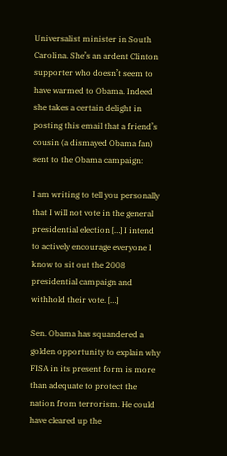Universalist minister in South Carolina. She’s an ardent Clinton supporter who doesn’t seem to have warmed to Obama. Indeed she takes a certain delight in posting this email that a friend’s cousin (a dismayed Obama fan) sent to the Obama campaign:

I am writing to tell you personally that I will not vote in the general presidential election […] I intend to actively encourage everyone I know to sit out the 2008 presidential campaign and withhold their vote. […]

Sen. Obama has squandered a golden opportunity to explain why FISA in its present form is more than adequate to protect the nation from terrorism. He could have cleared up the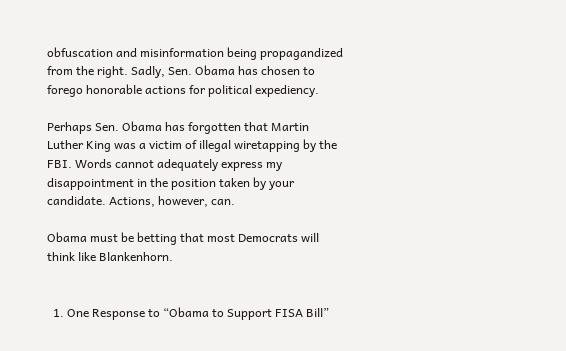obfuscation and misinformation being propagandized from the right. Sadly, Sen. Obama has chosen to forego honorable actions for political expediency.

Perhaps Sen. Obama has forgotten that Martin Luther King was a victim of illegal wiretapping by the FBI. Words cannot adequately express my disappointment in the position taken by your candidate. Actions, however, can.

Obama must be betting that most Democrats will think like Blankenhorn.


  1. One Response to “Obama to Support FISA Bill”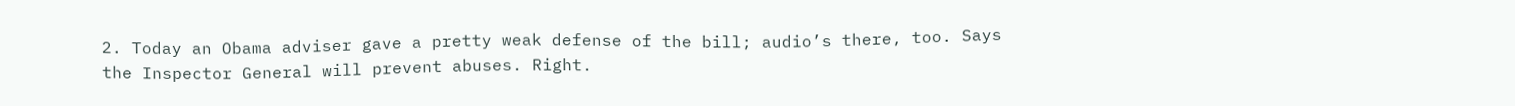2. Today an Obama adviser gave a pretty weak defense of the bill; audio’s there, too. Says the Inspector General will prevent abuses. Right.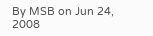By MSB on Jun 24, 2008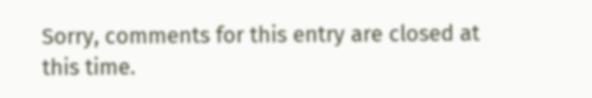Sorry, comments for this entry are closed at this time.